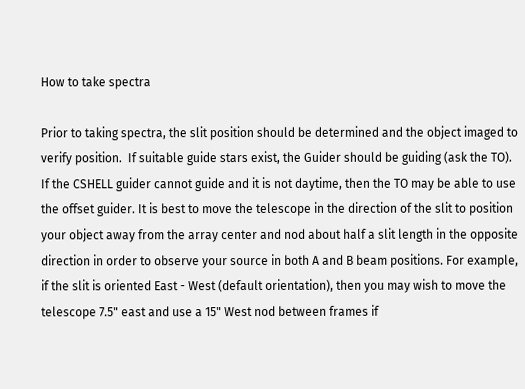How to take spectra

Prior to taking spectra, the slit position should be determined and the object imaged to verify position.  If suitable guide stars exist, the Guider should be guiding (ask the TO). If the CSHELL guider cannot guide and it is not daytime, then the TO may be able to use the offset guider. It is best to move the telescope in the direction of the slit to position your object away from the array center and nod about half a slit length in the opposite direction in order to observe your source in both A and B beam positions. For example, if the slit is oriented East - West (default orientation), then you may wish to move the telescope 7.5" east and use a 15" West nod between frames if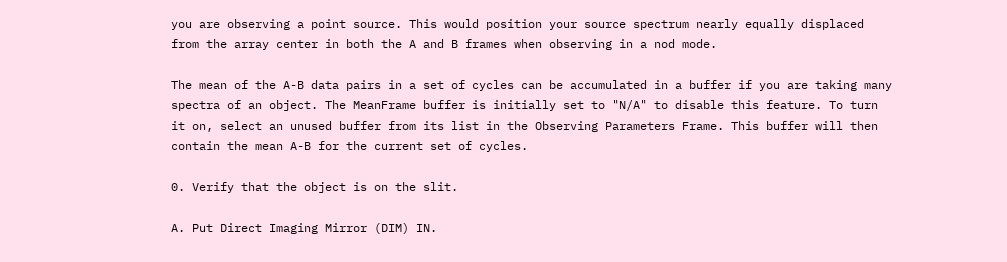you are observing a point source. This would position your source spectrum nearly equally displaced from the array center in both the A and B frames when observing in a nod mode.

The mean of the A-B data pairs in a set of cycles can be accumulated in a buffer if you are taking many spectra of an object. The MeanFrame buffer is initially set to "N/A" to disable this feature. To turn it on, select an unused buffer from its list in the Observing Parameters Frame. This buffer will then contain the mean A-B for the current set of cycles.

0. Verify that the object is on the slit.

A. Put Direct Imaging Mirror (DIM) IN.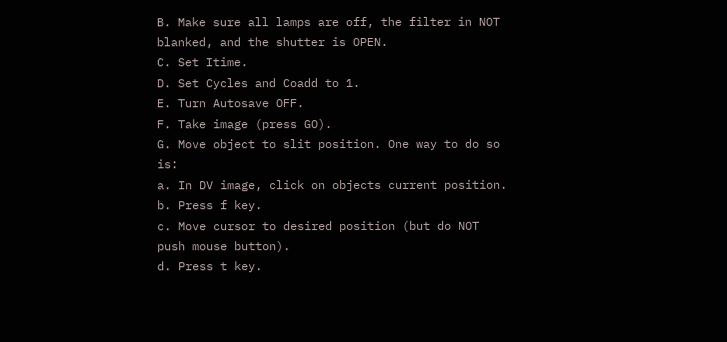B. Make sure all lamps are off, the filter in NOT blanked, and the shutter is OPEN.
C. Set Itime.
D. Set Cycles and Coadd to 1.
E. Turn Autosave OFF.
F. Take image (press GO).
G. Move object to slit position. One way to do so is:
a. In DV image, click on objects current position.
b. Press f key.
c. Move cursor to desired position (but do NOT push mouse button).
d. Press t key.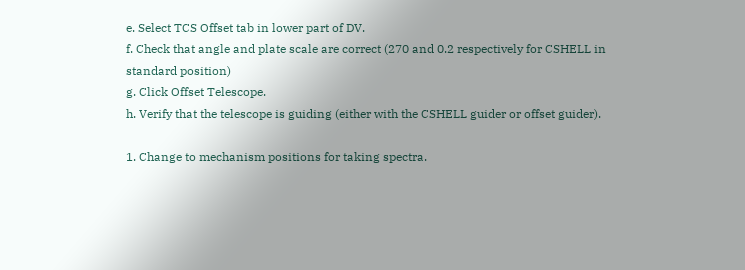e. Select TCS Offset tab in lower part of DV.
f. Check that angle and plate scale are correct (270 and 0.2 respectively for CSHELL in standard position)
g. Click Offset Telescope.
h. Verify that the telescope is guiding (either with the CSHELL guider or offset guider).

1. Change to mechanism positions for taking spectra.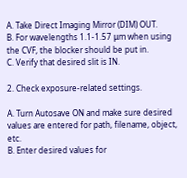A. Take Direct Imaging Mirror (DIM) OUT.
B. For wavelengths 1.1-1.57 μm when using the CVF, the blocker should be put in.
C. Verify that desired slit is IN.

2. Check exposure-related settings.

A. Turn Autosave ON and make sure desired values are entered for path, filename, object, etc.
B. Enter desired values for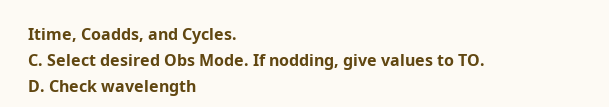Itime, Coadds, and Cycles.
C. Select desired Obs Mode. If nodding, give values to TO.
D. Check wavelength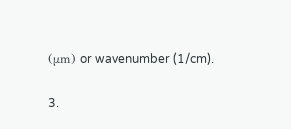(μm) or wavenumber (1/cm).

3.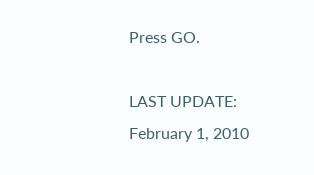Press GO.

LAST UPDATE: February 1, 2010